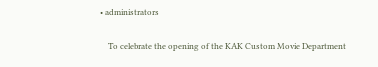• administrators

    To celebrate the opening of the KAK Custom Movie Department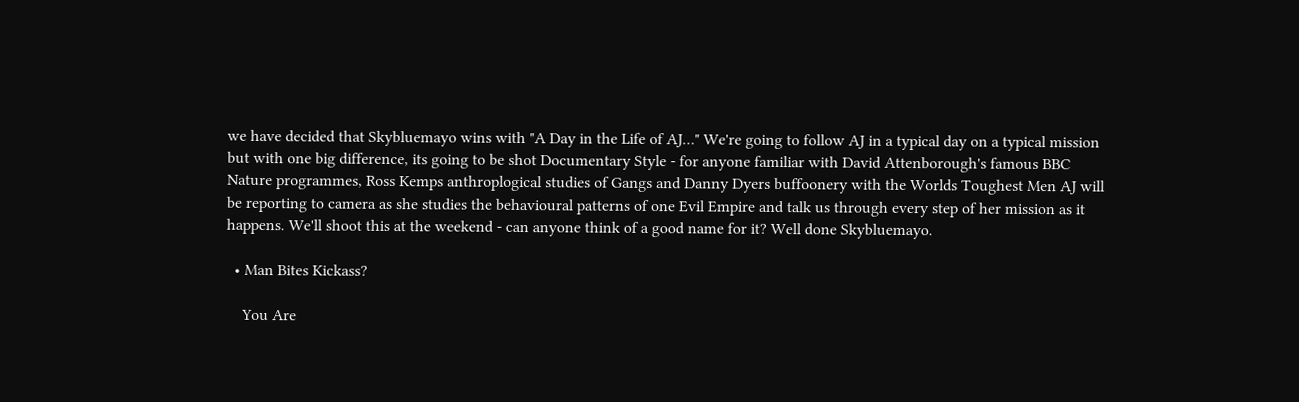we have decided that Skybluemayo wins with "A Day in the Life of AJ…" We're going to follow AJ in a typical day on a typical mission but with one big difference, its going to be shot Documentary Style - for anyone familiar with David Attenborough's famous BBC Nature programmes, Ross Kemps anthroplogical studies of Gangs and Danny Dyers buffoonery with the Worlds Toughest Men AJ will be reporting to camera as she studies the behavioural patterns of one Evil Empire and talk us through every step of her mission as it happens. We'll shoot this at the weekend - can anyone think of a good name for it? Well done Skybluemayo.

  • Man Bites Kickass?

    You Are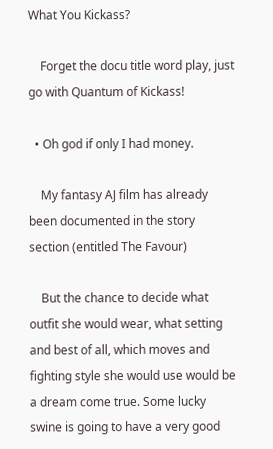What You Kickass?

    Forget the docu title word play, just go with Quantum of Kickass!

  • Oh god if only I had money.

    My fantasy AJ film has already been documented in the story section (entitled The Favour)

    But the chance to decide what outfit she would wear, what setting and best of all, which moves and fighting style she would use would be a dream come true. Some lucky swine is going to have a very good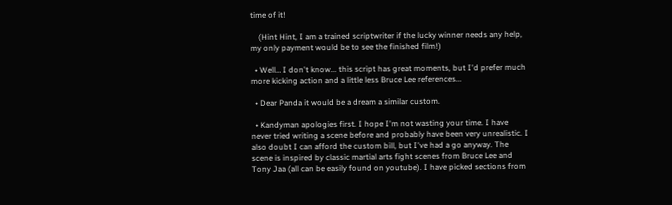time of it!

    (Hint Hint, I am a trained scriptwriter if the lucky winner needs any help, my only payment would be to see the finished film!)

  • Well… I don't know... this script has great moments, but I'd prefer much more kicking action and a little less Bruce Lee references...

  • Dear Panda it would be a dream a similar custom.

  • Kandyman apologies first. I hope I'm not wasting your time. I have never tried writing a scene before and probably have been very unrealistic. I also doubt I can afford the custom bill, but I've had a go anyway. The scene is inspired by classic martial arts fight scenes from Bruce Lee and Tony Jaa (all can be easily found on youtube). I have picked sections from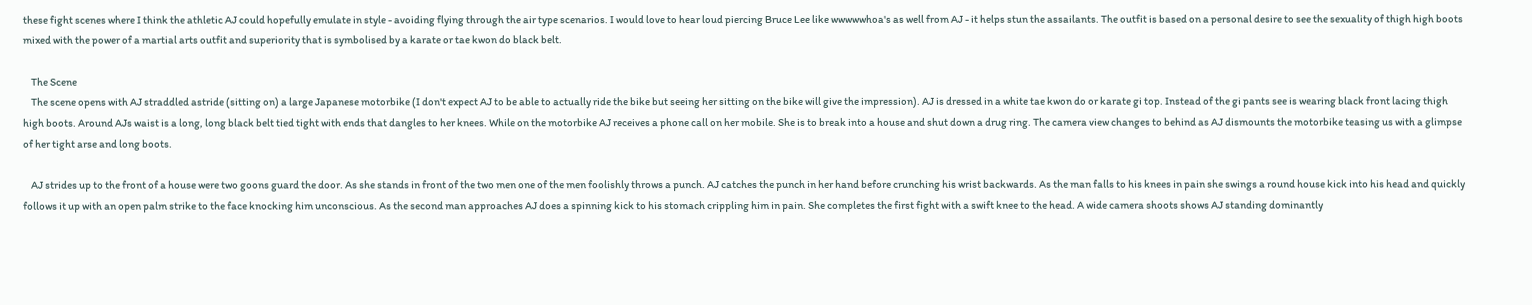these fight scenes where I think the athletic AJ could hopefully emulate in style - avoiding flying through the air type scenarios. I would love to hear loud piercing Bruce Lee like wwwwwhoa's as well from AJ - it helps stun the assailants. The outfit is based on a personal desire to see the sexuality of thigh high boots mixed with the power of a martial arts outfit and superiority that is symbolised by a karate or tae kwon do black belt.

    The Scene
    The scene opens with AJ straddled astride (sitting on) a large Japanese motorbike (I don't expect AJ to be able to actually ride the bike but seeing her sitting on the bike will give the impression). AJ is dressed in a white tae kwon do or karate gi top. Instead of the gi pants see is wearing black front lacing thigh high boots. Around AJs waist is a long, long black belt tied tight with ends that dangles to her knees. While on the motorbike AJ receives a phone call on her mobile. She is to break into a house and shut down a drug ring. The camera view changes to behind as AJ dismounts the motorbike teasing us with a glimpse of her tight arse and long boots.

    AJ strides up to the front of a house were two goons guard the door. As she stands in front of the two men one of the men foolishly throws a punch. AJ catches the punch in her hand before crunching his wrist backwards. As the man falls to his knees in pain she swings a round house kick into his head and quickly follows it up with an open palm strike to the face knocking him unconscious. As the second man approaches AJ does a spinning kick to his stomach crippling him in pain. She completes the first fight with a swift knee to the head. A wide camera shoots shows AJ standing dominantly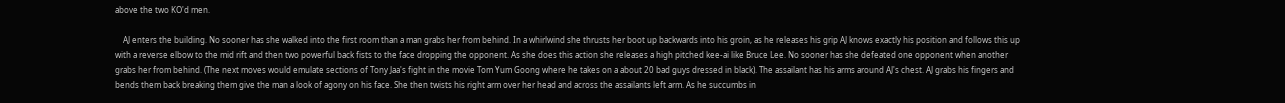above the two KO'd men.

    AJ enters the building. No sooner has she walked into the first room than a man grabs her from behind. In a whirlwind she thrusts her boot up backwards into his groin, as he releases his grip AJ knows exactly his position and follows this up with a reverse elbow to the mid rift and then two powerful back fists to the face dropping the opponent. As she does this action she releases a high pitched kee-ai like Bruce Lee. No sooner has she defeated one opponent when another grabs her from behind. (The next moves would emulate sections of Tony Jaa's fight in the movie Tom Yum Goong where he takes on a about 20 bad guys dressed in black). The assailant has his arms around AJ's chest. AJ grabs his fingers and bends them back breaking them give the man a look of agony on his face. She then twists his right arm over her head and across the assailants left arm. As he succumbs in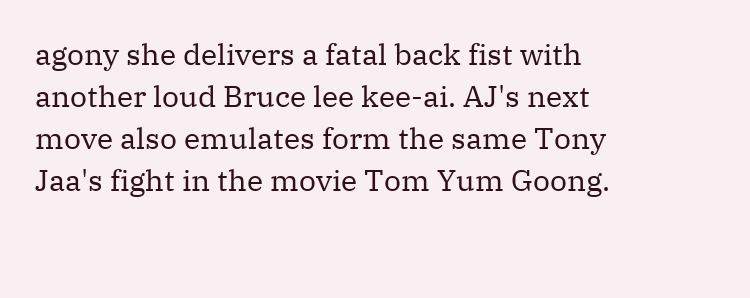agony she delivers a fatal back fist with another loud Bruce lee kee-ai. AJ's next move also emulates form the same Tony Jaa's fight in the movie Tom Yum Goong.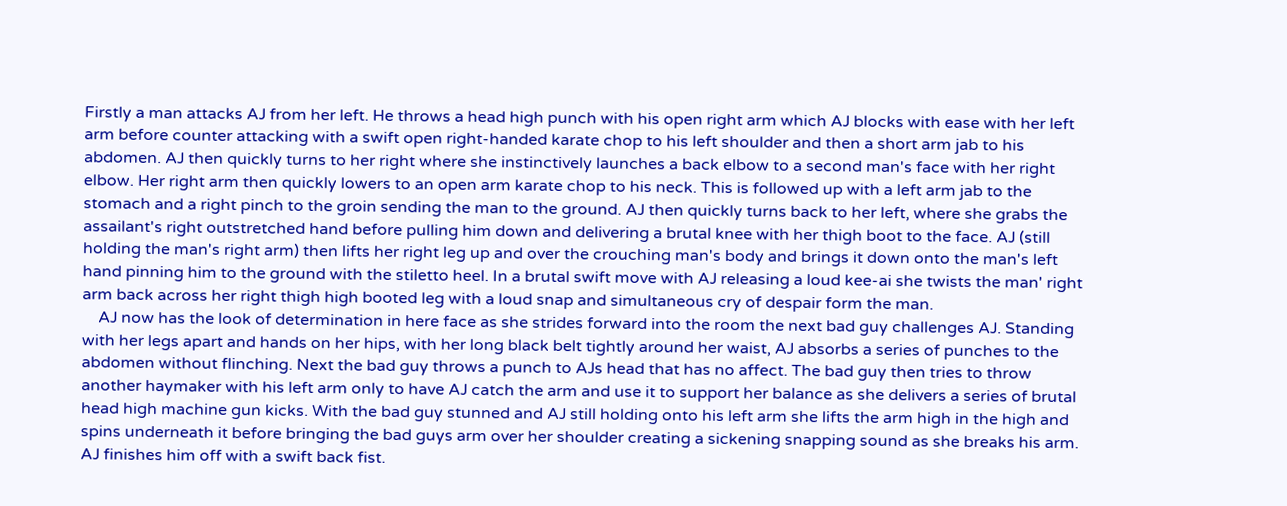Firstly a man attacks AJ from her left. He throws a head high punch with his open right arm which AJ blocks with ease with her left arm before counter attacking with a swift open right-handed karate chop to his left shoulder and then a short arm jab to his abdomen. AJ then quickly turns to her right where she instinctively launches a back elbow to a second man's face with her right elbow. Her right arm then quickly lowers to an open arm karate chop to his neck. This is followed up with a left arm jab to the stomach and a right pinch to the groin sending the man to the ground. AJ then quickly turns back to her left, where she grabs the assailant's right outstretched hand before pulling him down and delivering a brutal knee with her thigh boot to the face. AJ (still holding the man's right arm) then lifts her right leg up and over the crouching man's body and brings it down onto the man's left hand pinning him to the ground with the stiletto heel. In a brutal swift move with AJ releasing a loud kee-ai she twists the man' right arm back across her right thigh high booted leg with a loud snap and simultaneous cry of despair form the man.
    AJ now has the look of determination in here face as she strides forward into the room the next bad guy challenges AJ. Standing with her legs apart and hands on her hips, with her long black belt tightly around her waist, AJ absorbs a series of punches to the abdomen without flinching. Next the bad guy throws a punch to AJs head that has no affect. The bad guy then tries to throw another haymaker with his left arm only to have AJ catch the arm and use it to support her balance as she delivers a series of brutal head high machine gun kicks. With the bad guy stunned and AJ still holding onto his left arm she lifts the arm high in the high and spins underneath it before bringing the bad guys arm over her shoulder creating a sickening snapping sound as she breaks his arm. AJ finishes him off with a swift back fist.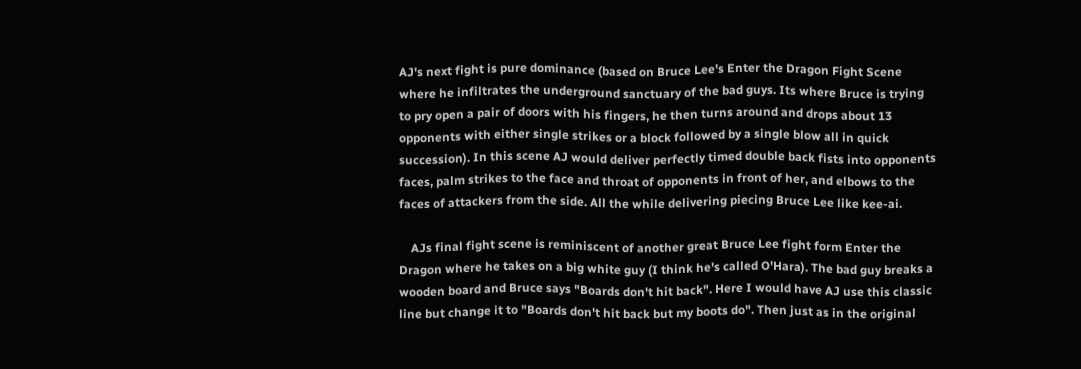AJ's next fight is pure dominance (based on Bruce Lee's Enter the Dragon Fight Scene where he infiltrates the underground sanctuary of the bad guys. Its where Bruce is trying to pry open a pair of doors with his fingers, he then turns around and drops about 13 opponents with either single strikes or a block followed by a single blow all in quick succession). In this scene AJ would deliver perfectly timed double back fists into opponents faces, palm strikes to the face and throat of opponents in front of her, and elbows to the faces of attackers from the side. All the while delivering piecing Bruce Lee like kee-ai.

    AJs final fight scene is reminiscent of another great Bruce Lee fight form Enter the Dragon where he takes on a big white guy (I think he's called O'Hara). The bad guy breaks a wooden board and Bruce says "Boards don't hit back". Here I would have AJ use this classic line but change it to "Boards don't hit back but my boots do". Then just as in the original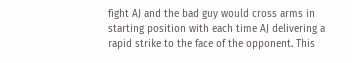fight AJ and the bad guy would cross arms in starting position with each time AJ delivering a rapid strike to the face of the opponent. This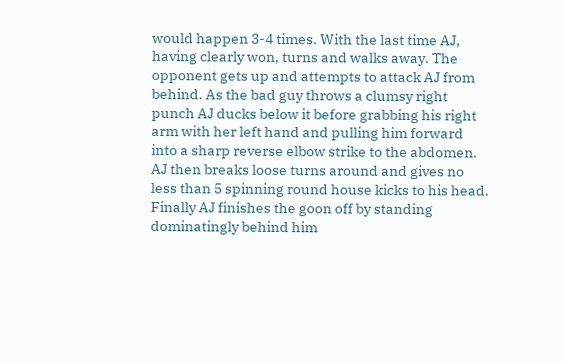would happen 3-4 times. With the last time AJ, having clearly won, turns and walks away. The opponent gets up and attempts to attack AJ from behind. As the bad guy throws a clumsy right punch AJ ducks below it before grabbing his right arm with her left hand and pulling him forward into a sharp reverse elbow strike to the abdomen. AJ then breaks loose turns around and gives no less than 5 spinning round house kicks to his head. Finally AJ finishes the goon off by standing dominatingly behind him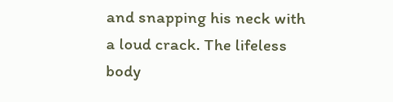and snapping his neck with a loud crack. The lifeless body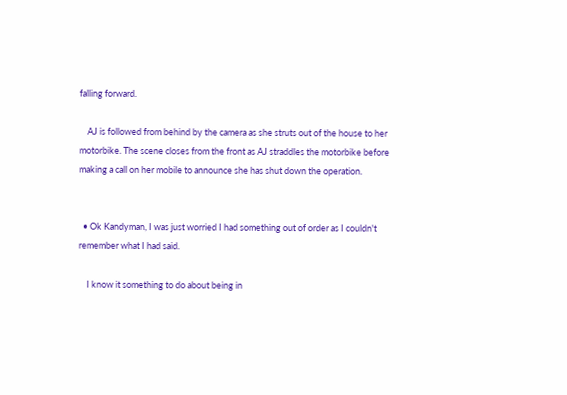falling forward.

    AJ is followed from behind by the camera as she struts out of the house to her motorbike. The scene closes from the front as AJ straddles the motorbike before making a call on her mobile to announce she has shut down the operation.


  • Ok Kandyman, I was just worried I had something out of order as I couldn't remember what I had said.

    I know it something to do about being in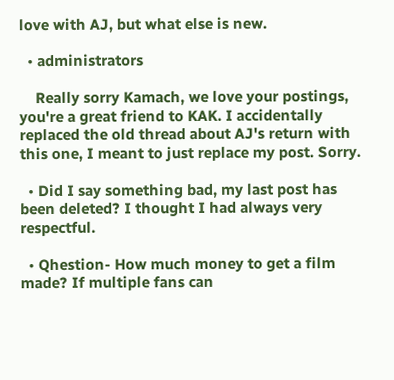love with AJ, but what else is new.

  • administrators

    Really sorry Kamach, we love your postings, you're a great friend to KAK. I accidentally replaced the old thread about AJ's return with this one, I meant to just replace my post. Sorry.

  • Did I say something bad, my last post has been deleted? I thought I had always very respectful.

  • Qhestion- How much money to get a film made? If multiple fans can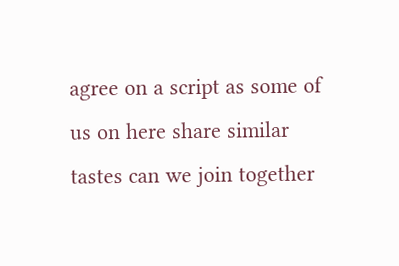agree on a script as some of us on here share similar tastes can we join together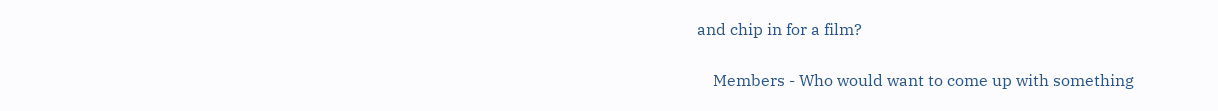and chip in for a film?

    Members - Who would want to come up with something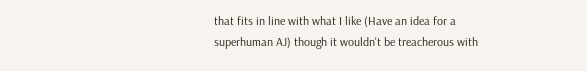that fits in line with what I like (Have an idea for a superhuman AJ) though it wouldn't be treacherous with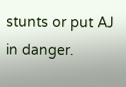stunts or put AJ in danger.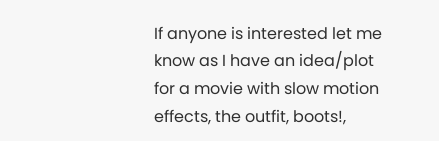If anyone is interested let me know as I have an idea/plot for a movie with slow motion effects, the outfit, boots!,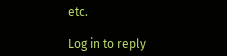etc.

Log in to reply